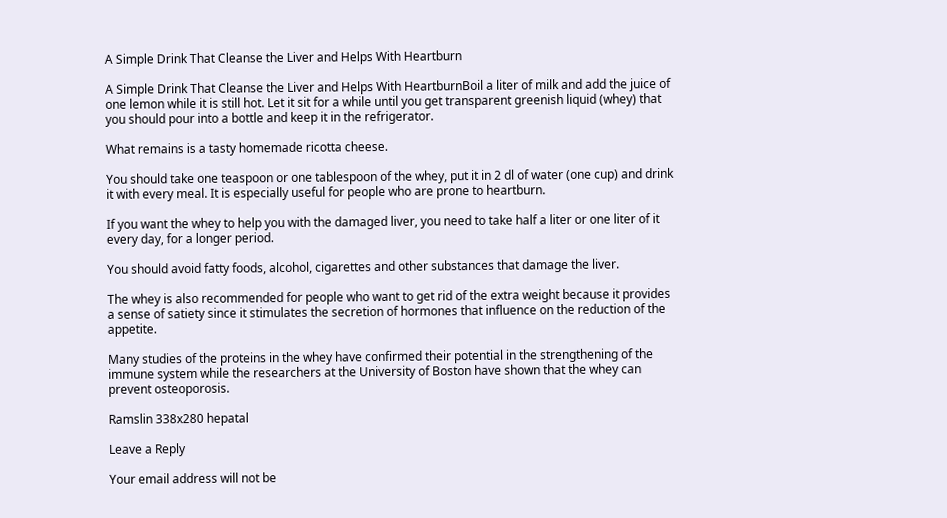A Simple Drink That Cleanse the Liver and Helps With Heartburn

A Simple Drink That Cleanse the Liver and Helps With HeartburnBoil a liter of milk and add the juice of one lemon while it is still hot. Let it sit for a while until you get transparent greenish liquid (whey) that you should pour into a bottle and keep it in the refrigerator.

What remains is a tasty homemade ricotta cheese.

You should take one teaspoon or one tablespoon of the whey, put it in 2 dl of water (one cup) and drink it with every meal. It is especially useful for people who are prone to heartburn.

If you want the whey to help you with the damaged liver, you need to take half a liter or one liter of it every day, for a longer period.

You should avoid fatty foods, alcohol, cigarettes and other substances that damage the liver.

The whey is also recommended for people who want to get rid of the extra weight because it provides a sense of satiety since it stimulates the secretion of hormones that influence on the reduction of the appetite.

Many studies of the proteins in the whey have confirmed their potential in the strengthening of the immune system while the researchers at the University of Boston have shown that the whey can prevent osteoporosis.

Ramslin 338x280 hepatal

Leave a Reply

Your email address will not be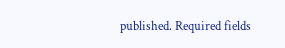published. Required fields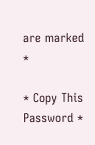are marked *

* Copy This Password *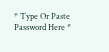* Type Or Paste Password Here *